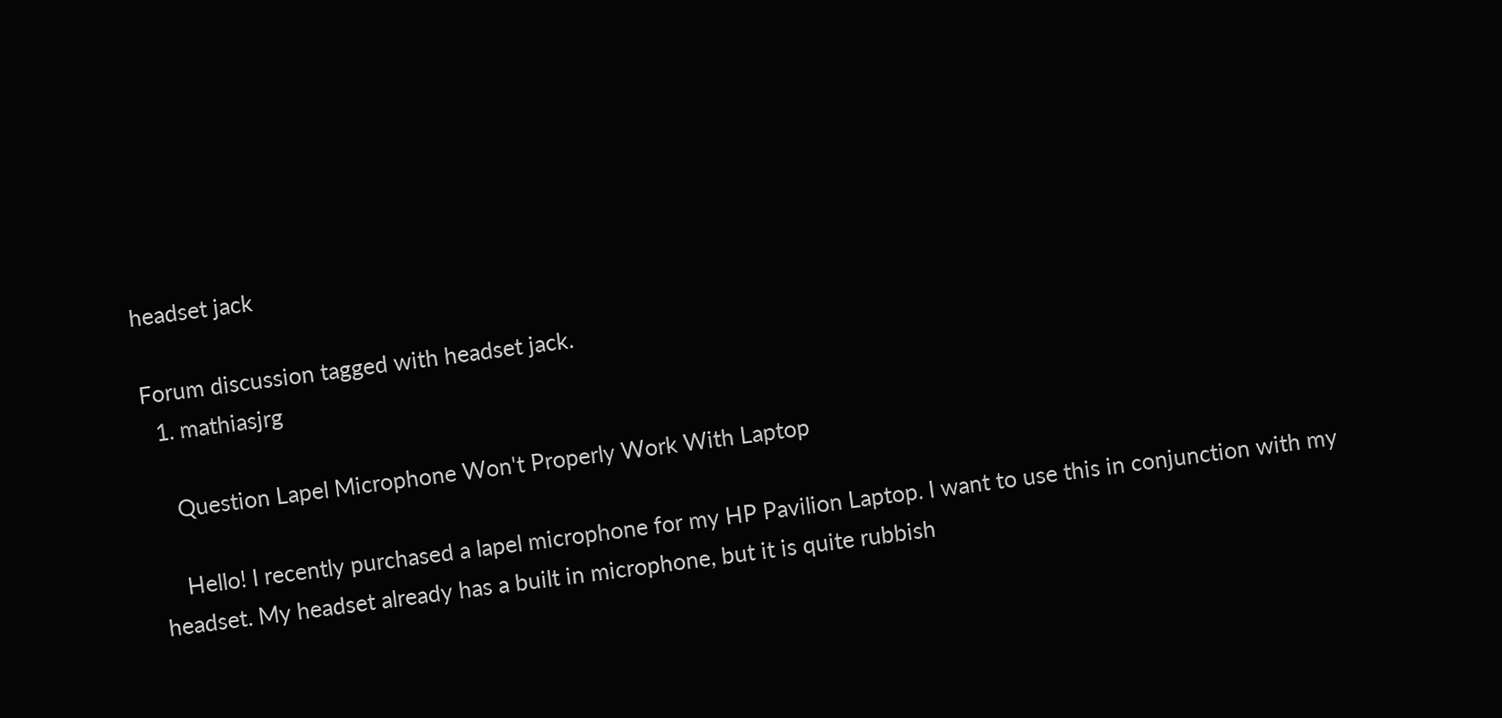headset jack

Forum discussion tagged with headset jack.
  1. mathiasjrg

    Question Lapel Microphone Won't Properly Work With Laptop

    Hello! I recently purchased a lapel microphone for my HP Pavilion Laptop. I want to use this in conjunction with my headset. My headset already has a built in microphone, but it is quite rubbish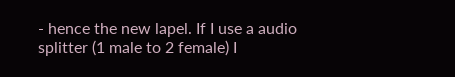- hence the new lapel. If I use a audio splitter (1 male to 2 female) I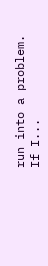run into a problem. If I...